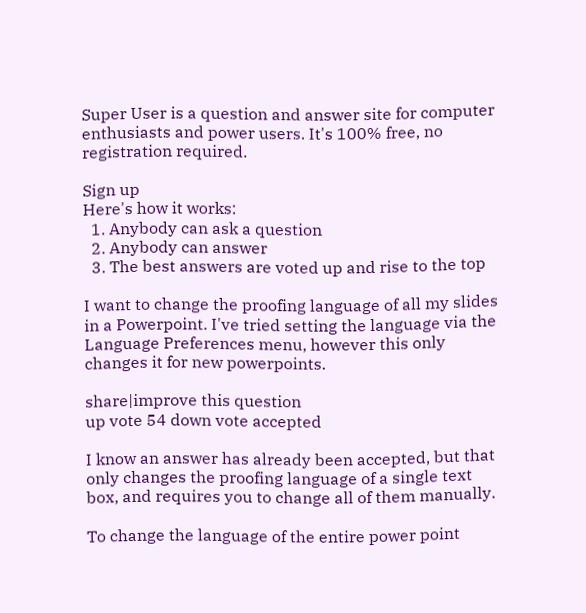Super User is a question and answer site for computer enthusiasts and power users. It's 100% free, no registration required.

Sign up
Here's how it works:
  1. Anybody can ask a question
  2. Anybody can answer
  3. The best answers are voted up and rise to the top

I want to change the proofing language of all my slides in a Powerpoint. I've tried setting the language via the Language Preferences menu, however this only changes it for new powerpoints.

share|improve this question
up vote 54 down vote accepted

I know an answer has already been accepted, but that only changes the proofing language of a single text box, and requires you to change all of them manually.

To change the language of the entire power point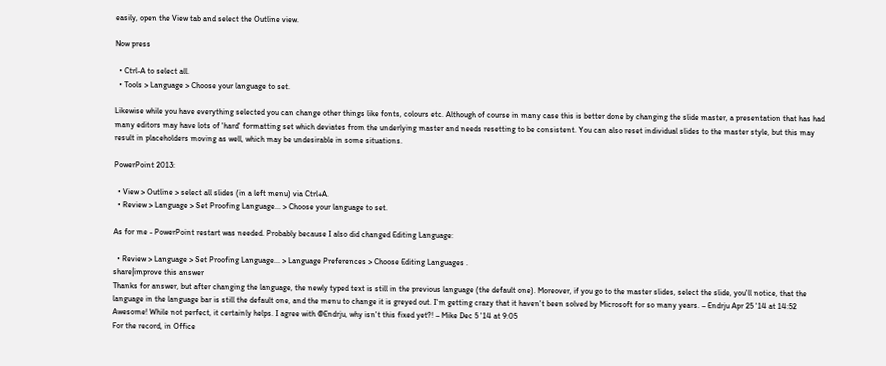easily, open the View tab and select the Outline view.

Now press

  • Ctrl-A to select all.
  • Tools > Language > Choose your language to set.

Likewise while you have everything selected you can change other things like fonts, colours etc. Although of course in many case this is better done by changing the slide master, a presentation that has had many editors may have lots of 'hard' formatting set which deviates from the underlying master and needs resetting to be consistent. You can also reset individual slides to the master style, but this may result in placeholders moving as well, which may be undesirable in some situations.

PowerPoint 2013:

  • View > Outline > select all slides (in a left menu) via Ctrl+A.
  • Review > Language > Set Proofing Language... > Choose your language to set.

As for me - PowerPoint restart was needed. Probably because I also did changed Editing Language:

  • Review > Language > Set Proofing Language... > Language Preferences > Choose Editing Languages .
share|improve this answer
Thanks for answer, but after changing the language, the newly typed text is still in the previous language (the default one). Moreover, if you go to the master slides, select the slide, you'll notice, that the language in the language bar is still the default one, and the menu to change it is greyed out. I'm getting crazy that it haven't been solved by Microsoft for so many years. – Endrju Apr 25 '14 at 14:52
Awesome! While not perfect, it certainly helps. I agree with @Endrju, why isn't this fixed yet?! – Mike Dec 5 '14 at 9:05
For the record, in Office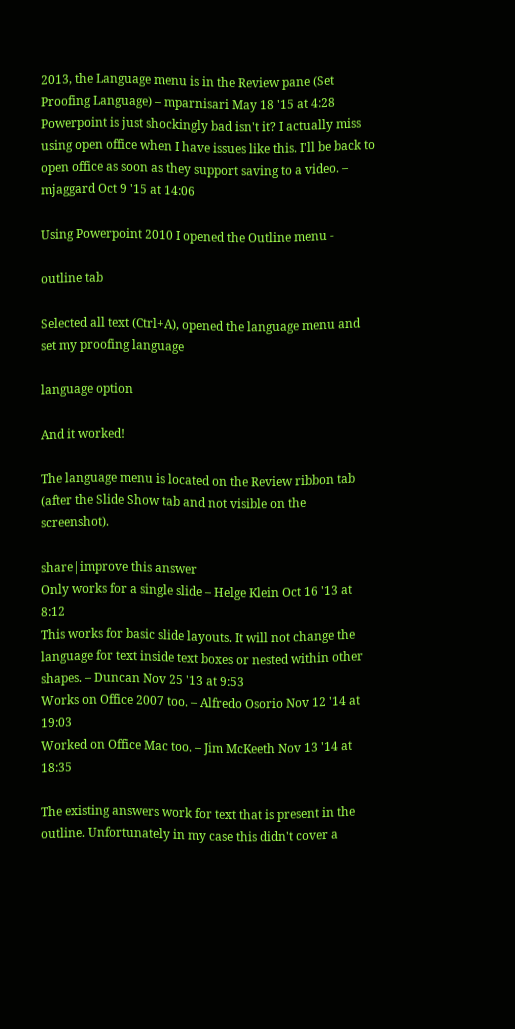2013, the Language menu is in the Review pane (Set Proofing Language) – mparnisari May 18 '15 at 4:28
Powerpoint is just shockingly bad isn't it? I actually miss using open office when I have issues like this. I'll be back to open office as soon as they support saving to a video. – mjaggard Oct 9 '15 at 14:06

Using Powerpoint 2010 I opened the Outline menu -

outline tab

Selected all text (Ctrl+A), opened the language menu and set my proofing language

language option

And it worked!

The language menu is located on the Review ribbon tab (after the Slide Show tab and not visible on the screenshot).

share|improve this answer
Only works for a single slide – Helge Klein Oct 16 '13 at 8:12
This works for basic slide layouts. It will not change the language for text inside text boxes or nested within other shapes. – Duncan Nov 25 '13 at 9:53
Works on Office 2007 too. – Alfredo Osorio Nov 12 '14 at 19:03
Worked on Office Mac too. – Jim McKeeth Nov 13 '14 at 18:35

The existing answers work for text that is present in the outline. Unfortunately in my case this didn't cover a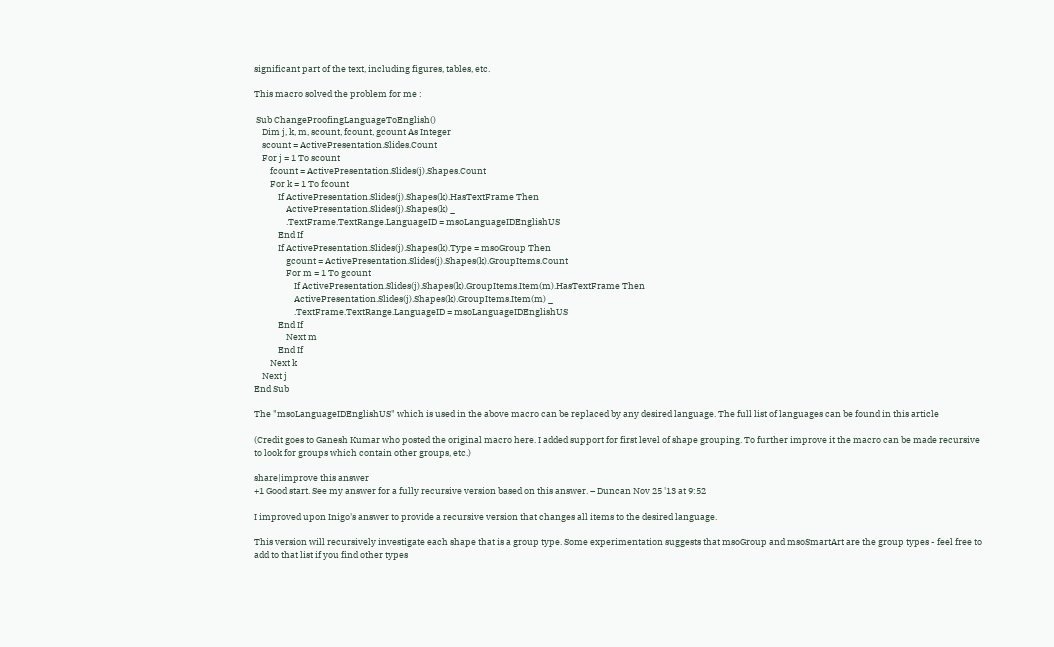significant part of the text, including figures, tables, etc.

This macro solved the problem for me :

 Sub ChangeProofingLanguageToEnglish()
    Dim j, k, m, scount, fcount, gcount As Integer
    scount = ActivePresentation.Slides.Count
    For j = 1 To scount
        fcount = ActivePresentation.Slides(j).Shapes.Count
        For k = 1 To fcount
            If ActivePresentation.Slides(j).Shapes(k).HasTextFrame Then
                ActivePresentation.Slides(j).Shapes(k) _
                .TextFrame.TextRange.LanguageID = msoLanguageIDEnglishUS
            End If
            If ActivePresentation.Slides(j).Shapes(k).Type = msoGroup Then
                gcount = ActivePresentation.Slides(j).Shapes(k).GroupItems.Count
                For m = 1 To gcount
                    If ActivePresentation.Slides(j).Shapes(k).GroupItems.Item(m).HasTextFrame Then
                    ActivePresentation.Slides(j).Shapes(k).GroupItems.Item(m) _
                    .TextFrame.TextRange.LanguageID = msoLanguageIDEnglishUS
            End If
                Next m
            End If
        Next k
    Next j
End Sub

The "msoLanguageIDEnglishUS" which is used in the above macro can be replaced by any desired language. The full list of languages can be found in this article

(Credit goes to Ganesh Kumar who posted the original macro here. I added support for first level of shape grouping. To further improve it the macro can be made recursive to look for groups which contain other groups, etc.)

share|improve this answer
+1 Good start. See my answer for a fully recursive version based on this answer. – Duncan Nov 25 '13 at 9:52

I improved upon Inigo's answer to provide a recursive version that changes all items to the desired language.

This version will recursively investigate each shape that is a group type. Some experimentation suggests that msoGroup and msoSmartArt are the group types - feel free to add to that list if you find other types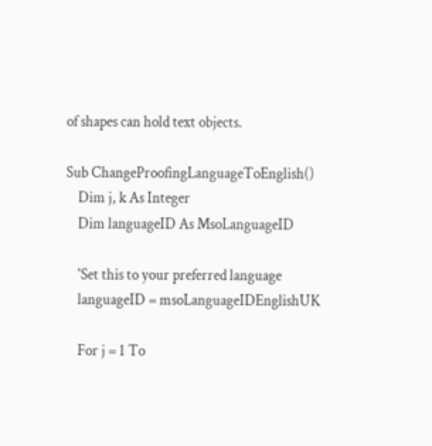of shapes can hold text objects.

Sub ChangeProofingLanguageToEnglish()
    Dim j, k As Integer
    Dim languageID As MsoLanguageID

    'Set this to your preferred language
    languageID = msoLanguageIDEnglishUK

    For j = 1 To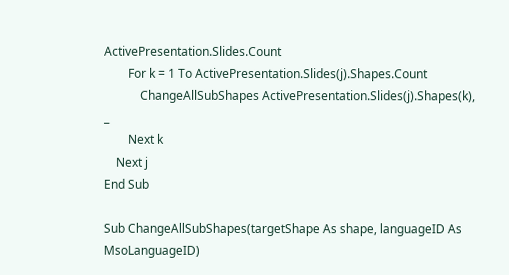ActivePresentation.Slides.Count
        For k = 1 To ActivePresentation.Slides(j).Shapes.Count
            ChangeAllSubShapes ActivePresentation.Slides(j).Shapes(k), _
        Next k
    Next j
End Sub

Sub ChangeAllSubShapes(targetShape As shape, languageID As MsoLanguageID)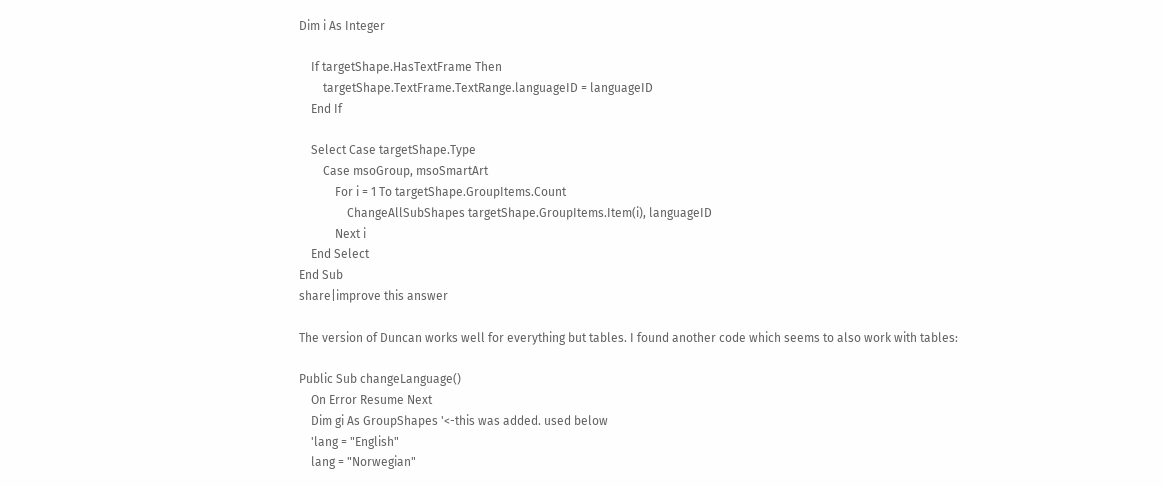Dim i As Integer

    If targetShape.HasTextFrame Then
        targetShape.TextFrame.TextRange.languageID = languageID
    End If

    Select Case targetShape.Type
        Case msoGroup, msoSmartArt
            For i = 1 To targetShape.GroupItems.Count
                ChangeAllSubShapes targetShape.GroupItems.Item(i), languageID
            Next i
    End Select
End Sub
share|improve this answer

The version of Duncan works well for everything but tables. I found another code which seems to also work with tables:

Public Sub changeLanguage()
    On Error Resume Next
    Dim gi As GroupShapes '<-this was added. used below
    'lang = "English"
    lang = "Norwegian"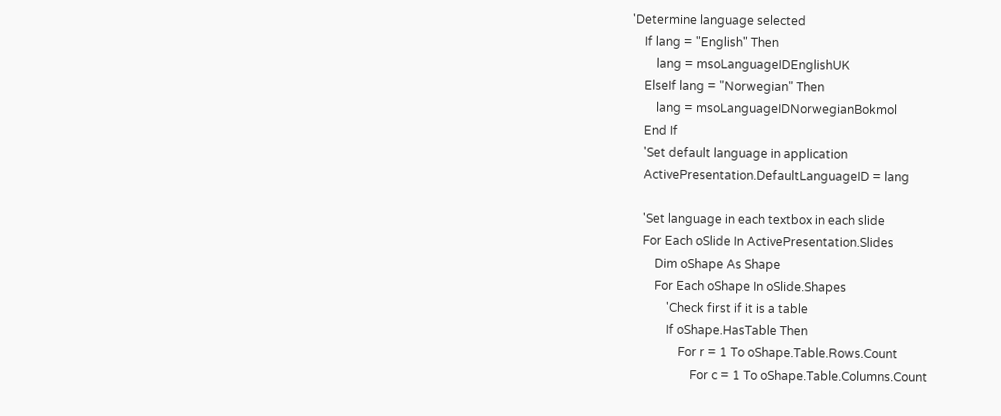'Determine language selected
    If lang = "English" Then
        lang = msoLanguageIDEnglishUK
    ElseIf lang = "Norwegian" Then
        lang = msoLanguageIDNorwegianBokmol
    End If
    'Set default language in application
    ActivePresentation.DefaultLanguageID = lang

    'Set language in each textbox in each slide
    For Each oSlide In ActivePresentation.Slides
        Dim oShape As Shape
        For Each oShape In oSlide.Shapes
            'Check first if it is a table
            If oShape.HasTable Then
                For r = 1 To oShape.Table.Rows.Count
                    For c = 1 To oShape.Table.Columns.Count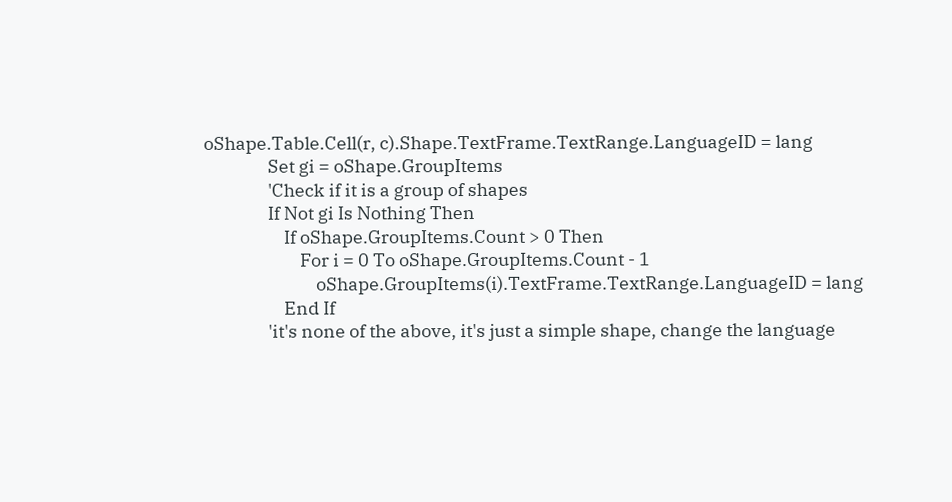oShape.Table.Cell(r, c).Shape.TextFrame.TextRange.LanguageID = lang
                Set gi = oShape.GroupItems
                'Check if it is a group of shapes
                If Not gi Is Nothing Then
                    If oShape.GroupItems.Count > 0 Then
                        For i = 0 To oShape.GroupItems.Count - 1
                            oShape.GroupItems(i).TextFrame.TextRange.LanguageID = lang
                    End If
                'it's none of the above, it's just a simple shape, change the language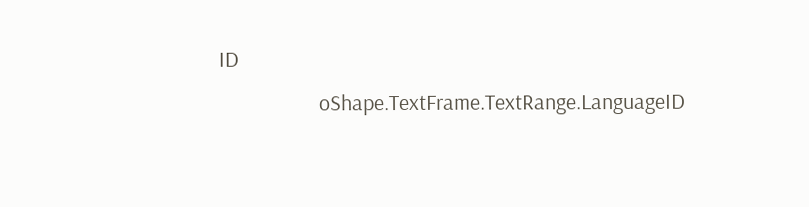ID
                    oShape.TextFrame.TextRange.LanguageID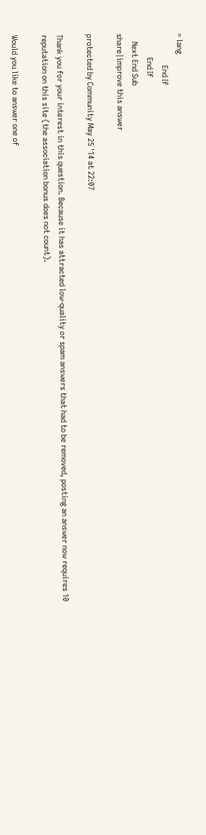= lang
                End If
            End If
    Next End Sub
share|improve this answer

protected by Community May 25 '14 at 22:07

Thank you for your interest in this question. Because it has attracted low-quality or spam answers that had to be removed, posting an answer now requires 10 reputation on this site (the association bonus does not count).

Would you like to answer one of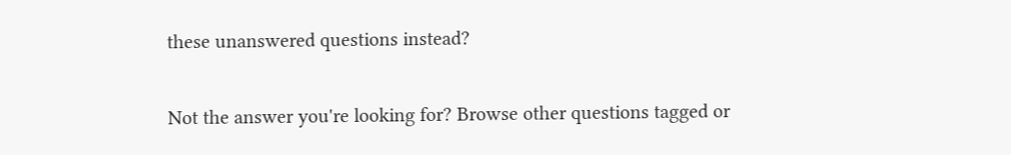these unanswered questions instead?

Not the answer you're looking for? Browse other questions tagged or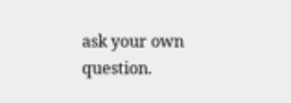ask your own question.